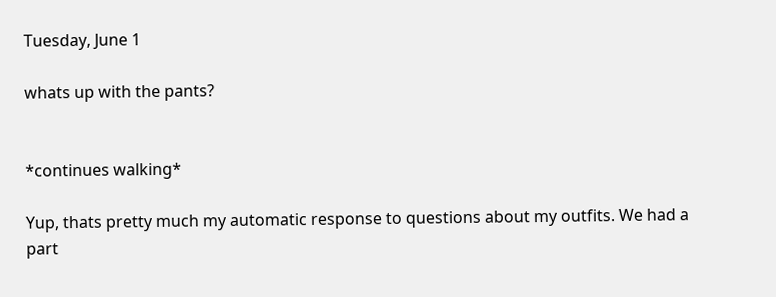Tuesday, June 1

whats up with the pants?


*continues walking*

Yup, thats pretty much my automatic response to questions about my outfits. We had a part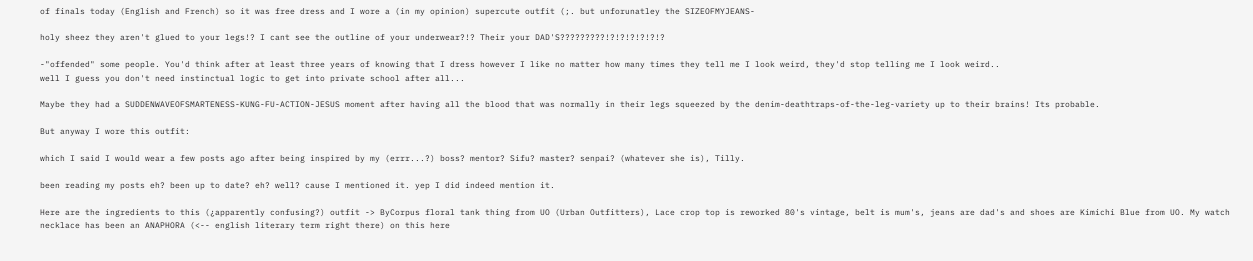of finals today (English and French) so it was free dress and I wore a (in my opinion) supercute outfit (;. but unforunatley the SIZEOFMYJEANS-

holy sheez they aren't glued to your legs!? I cant see the outline of your underwear?!? Their your DAD'S?????????!?!?!?!?!?!?

-"offended" some people. You'd think after at least three years of knowing that I dress however I like no matter how many times they tell me I look weird, they'd stop telling me I look weird..
well I guess you don't need instinctual logic to get into private school after all...

Maybe they had a SUDDENWAVEOFSMARTENESS-KUNG-FU-ACTION-JESUS moment after having all the blood that was normally in their legs squeezed by the denim-deathtraps-of-the-leg-variety up to their brains! Its probable.

But anyway I wore this outfit:

which I said I would wear a few posts ago after being inspired by my (errr...?) boss? mentor? Sifu? master? senpai? (whatever she is), Tilly.

been reading my posts eh? been up to date? eh? well? cause I mentioned it. yep I did indeed mention it.

Here are the ingredients to this (¿apparently confusing?) outfit -> ByCorpus floral tank thing from UO (Urban Outfitters), Lace crop top is reworked 80's vintage, belt is mum's, jeans are dad's and shoes are Kimichi Blue from UO. My watch necklace has been an ANAPHORA (<-- english literary term right there) on this here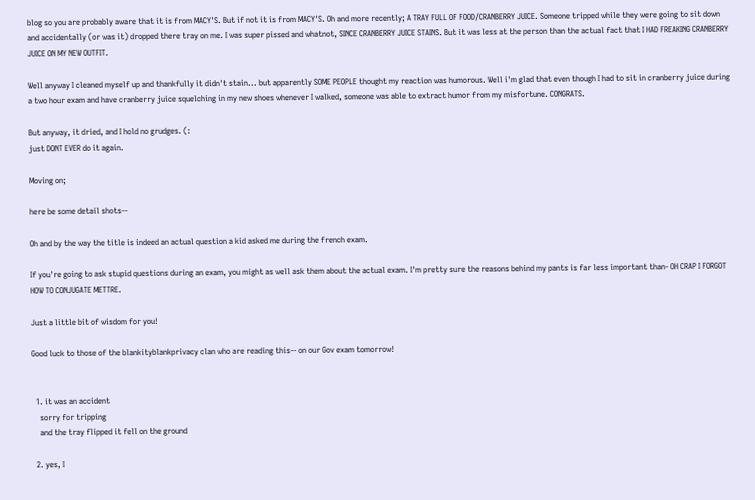blog so you are probably aware that it is from MACY'S. But if not it is from MACY'S. Oh and more recently; A TRAY FULL OF FOOD/CRANBERRY JUICE. Someone tripped while they were going to sit down and accidentally (or was it) dropped there tray on me. I was super pissed and whatnot, SINCE CRANBERRY JUICE STAINS. But it was less at the person than the actual fact that I HAD FREAKING CRANBERRY JUICE ON MY NEW OUTFIT.

Well anyway I cleaned myself up and thankfully it didn't stain... but apparently SOME PEOPLE thought my reaction was humorous. Well i'm glad that even though I had to sit in cranberry juice during a two hour exam and have cranberry juice squelching in my new shoes whenever I walked, someone was able to extract humor from my misfortune. CONGRATS.

But anyway, it dried, and I hold no grudges. (:
just DONT EVER do it again.

Moving on;

here be some detail shots--

Oh and by the way the title is indeed an actual question a kid asked me during the french exam.

If you're going to ask stupid questions during an exam, you might as well ask them about the actual exam. I'm pretty sure the reasons behind my pants is far less important than- OH CRAP I FORGOT HOW TO CONJUGATE METTRE.

Just a little bit of wisdom for you!

Good luck to those of the blankityblankprivacy clan who are reading this-- on our Gov exam tomorrow!


  1. it was an accident
    sorry for tripping
    and the tray flipped it fell on the ground

  2. yes, I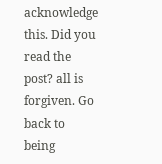acknowledge this. Did you read the post? all is forgiven. Go back to being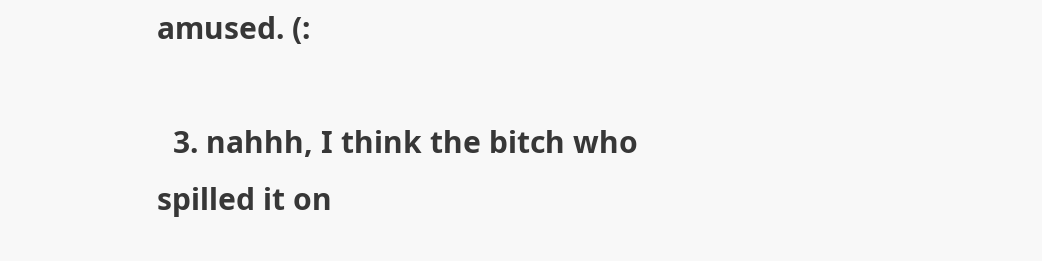amused. (:

  3. nahhh, I think the bitch who spilled it on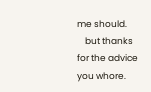me should.
    but thanks for the advice you whore.